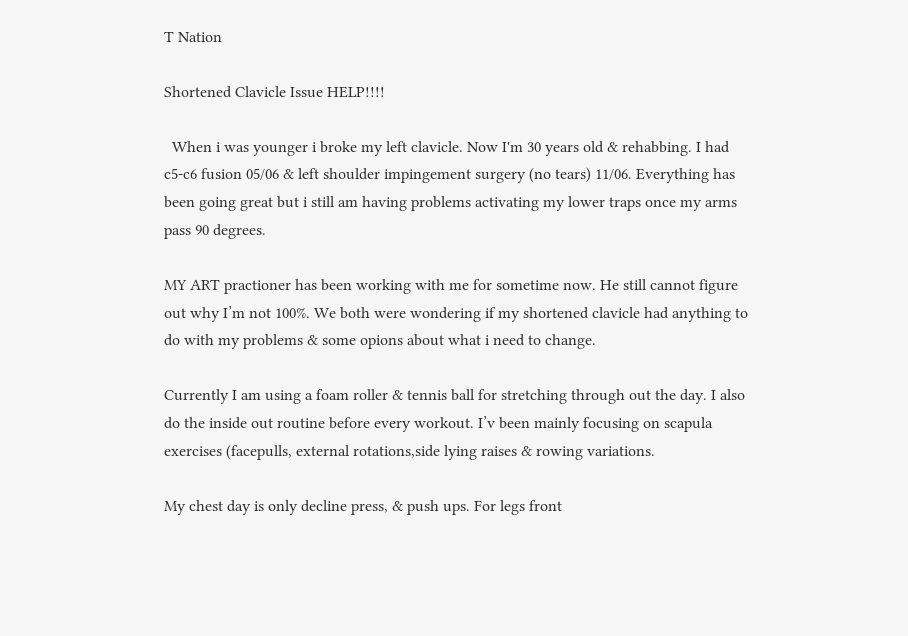T Nation

Shortened Clavicle Issue HELP!!!!

  When i was younger i broke my left clavicle. Now I'm 30 years old & rehabbing. I had c5-c6 fusion 05/06 & left shoulder impingement surgery (no tears) 11/06. Everything has been going great but i still am having problems activating my lower traps once my arms pass 90 degrees.

MY ART practioner has been working with me for sometime now. He still cannot figure out why I’m not 100%. We both were wondering if my shortened clavicle had anything to do with my problems & some opions about what i need to change.

Currently I am using a foam roller & tennis ball for stretching through out the day. I also do the inside out routine before every workout. I’v been mainly focusing on scapula exercises (facepulls, external rotations,side lying raises & rowing variations.

My chest day is only decline press, & push ups. For legs front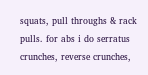squats, pull throughs & rack pulls. for abs i do serratus crunches, reverse crunches,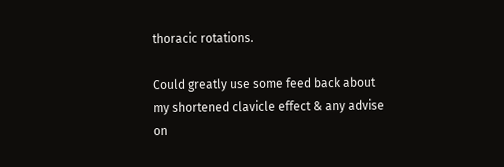thoracic rotations.

Could greatly use some feed back about my shortened clavicle effect & any advise on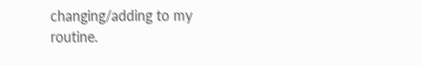changing/adding to my routine.